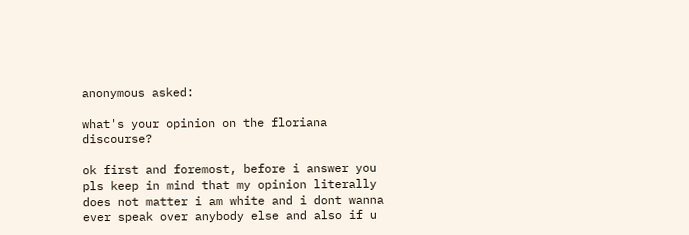anonymous asked:

what's your opinion on the floriana discourse?

ok first and foremost, before i answer you pls keep in mind that my opinion literally does not matter i am white and i dont wanna ever speak over anybody else and also if u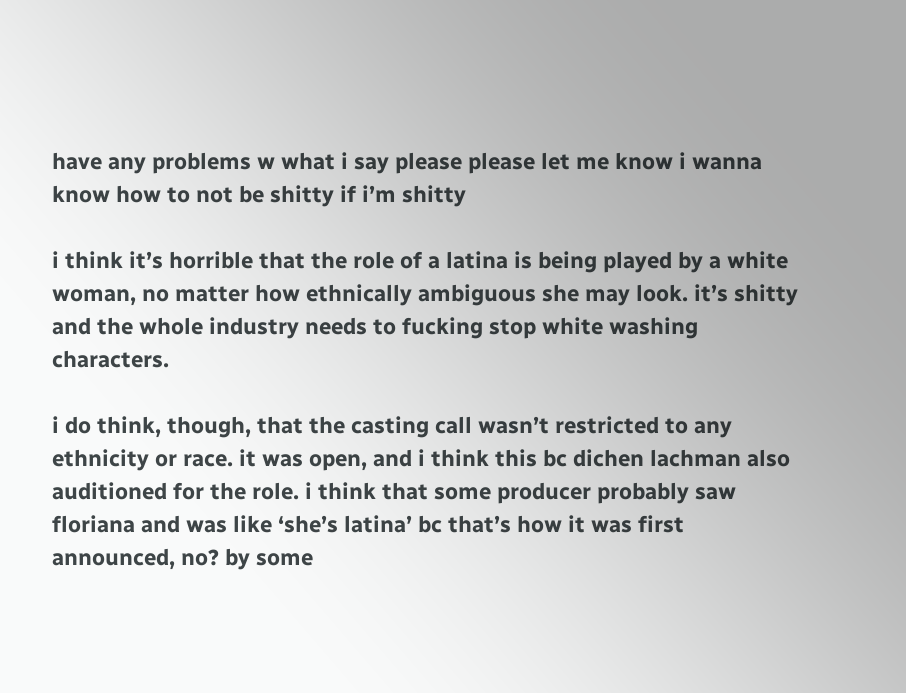have any problems w what i say please please let me know i wanna know how to not be shitty if i’m shitty

i think it’s horrible that the role of a latina is being played by a white woman, no matter how ethnically ambiguous she may look. it’s shitty and the whole industry needs to fucking stop white washing characters.

i do think, though, that the casting call wasn’t restricted to any ethnicity or race. it was open, and i think this bc dichen lachman also auditioned for the role. i think that some producer probably saw floriana and was like ‘she’s latina’ bc that’s how it was first announced, no? by some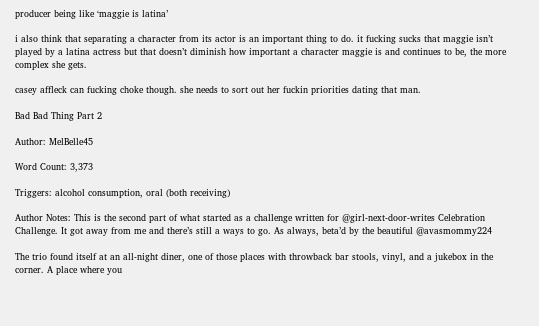producer being like ‘maggie is latina’

i also think that separating a character from its actor is an important thing to do. it fucking sucks that maggie isn’t played by a latina actress but that doesn’t diminish how important a character maggie is and continues to be, the more complex she gets.

casey affleck can fucking choke though. she needs to sort out her fuckin priorities dating that man.

Bad Bad Thing Part 2

Author: MelBelle45

Word Count: 3,373

Triggers: alcohol consumption, oral (both receiving)

Author Notes: This is the second part of what started as a challenge written for @girl-next-door-writes Celebration Challenge. It got away from me and there’s still a ways to go. As always, beta’d by the beautiful @avasmommy224

The trio found itself at an all-night diner, one of those places with throwback bar stools, vinyl, and a jukebox in the corner. A place where you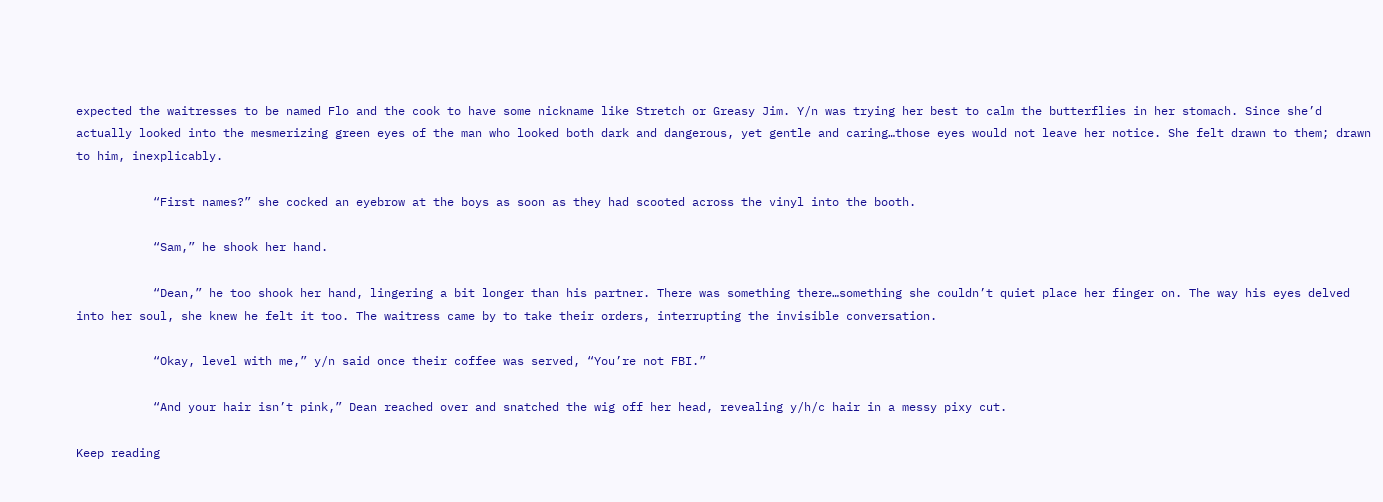expected the waitresses to be named Flo and the cook to have some nickname like Stretch or Greasy Jim. Y/n was trying her best to calm the butterflies in her stomach. Since she’d actually looked into the mesmerizing green eyes of the man who looked both dark and dangerous, yet gentle and caring…those eyes would not leave her notice. She felt drawn to them; drawn to him, inexplicably.

           “First names?” she cocked an eyebrow at the boys as soon as they had scooted across the vinyl into the booth.

           “Sam,” he shook her hand.

           “Dean,” he too shook her hand, lingering a bit longer than his partner. There was something there…something she couldn’t quiet place her finger on. The way his eyes delved into her soul, she knew he felt it too. The waitress came by to take their orders, interrupting the invisible conversation.

           “Okay, level with me,” y/n said once their coffee was served, “You’re not FBI.”

           “And your hair isn’t pink,” Dean reached over and snatched the wig off her head, revealing y/h/c hair in a messy pixy cut.

Keep reading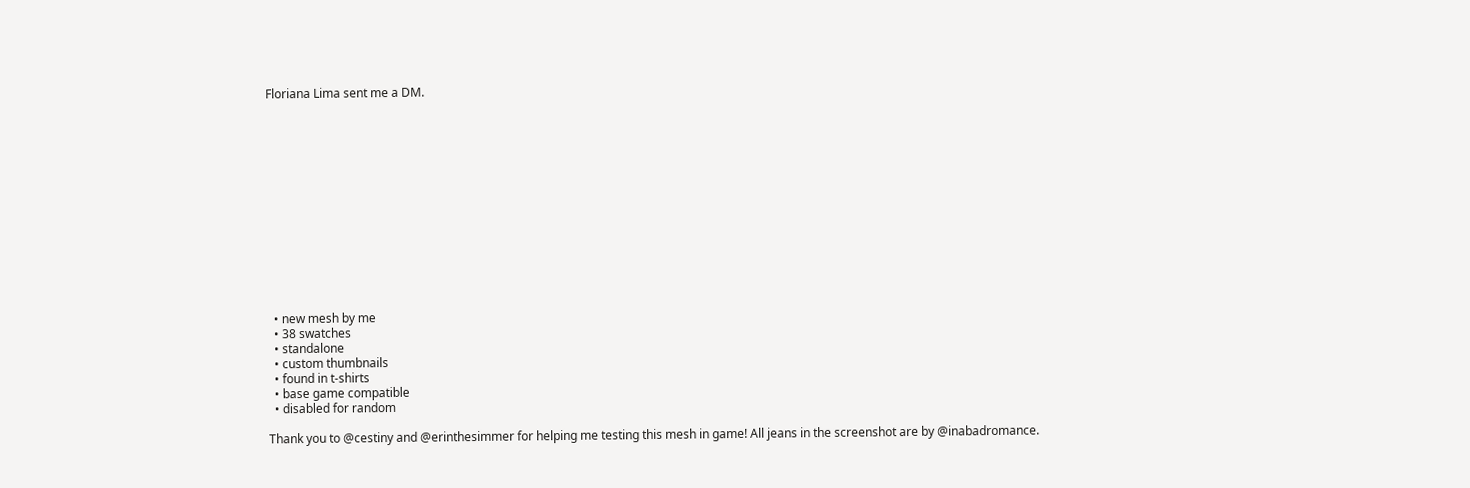Floriana Lima sent me a DM.














  • new mesh by me
  • 38 swatches
  • standalone
  • custom thumbnails
  • found in t-shirts
  • base game compatible
  • disabled for random

Thank you to @cestiny and @erinthesimmer for helping me testing this mesh in game! All jeans in the screenshot are by @inabadromance.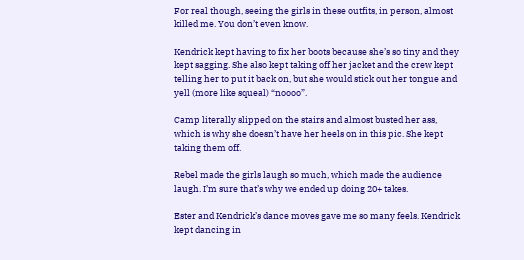For real though, seeing the girls in these outfits, in person, almost killed me. You don’t even know.

Kendrick kept having to fix her boots because she’s so tiny and they kept sagging. She also kept taking off her jacket and the crew kept telling her to put it back on, but she would stick out her tongue and yell (more like squeal) “noooo”.

Camp literally slipped on the stairs and almost busted her ass, which is why she doesn’t have her heels on in this pic. She kept taking them off.

Rebel made the girls laugh so much, which made the audience laugh. I’m sure that’s why we ended up doing 20+ takes.

Ester and Kendrick’s dance moves gave me so many feels. Kendrick kept dancing in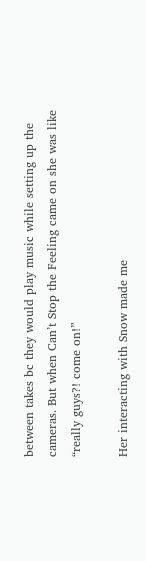between takes bc they would play music while setting up the cameras. But when Can’t Stop the Feeling came on she was like “really guys?! come on!”

Her interacting with Snow made me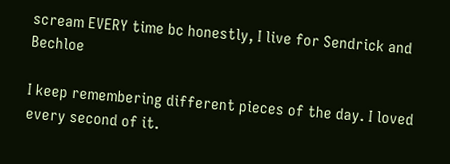scream EVERY time bc honestly, I live for Sendrick and Bechloe

I keep remembering different pieces of the day. I loved every second of it.